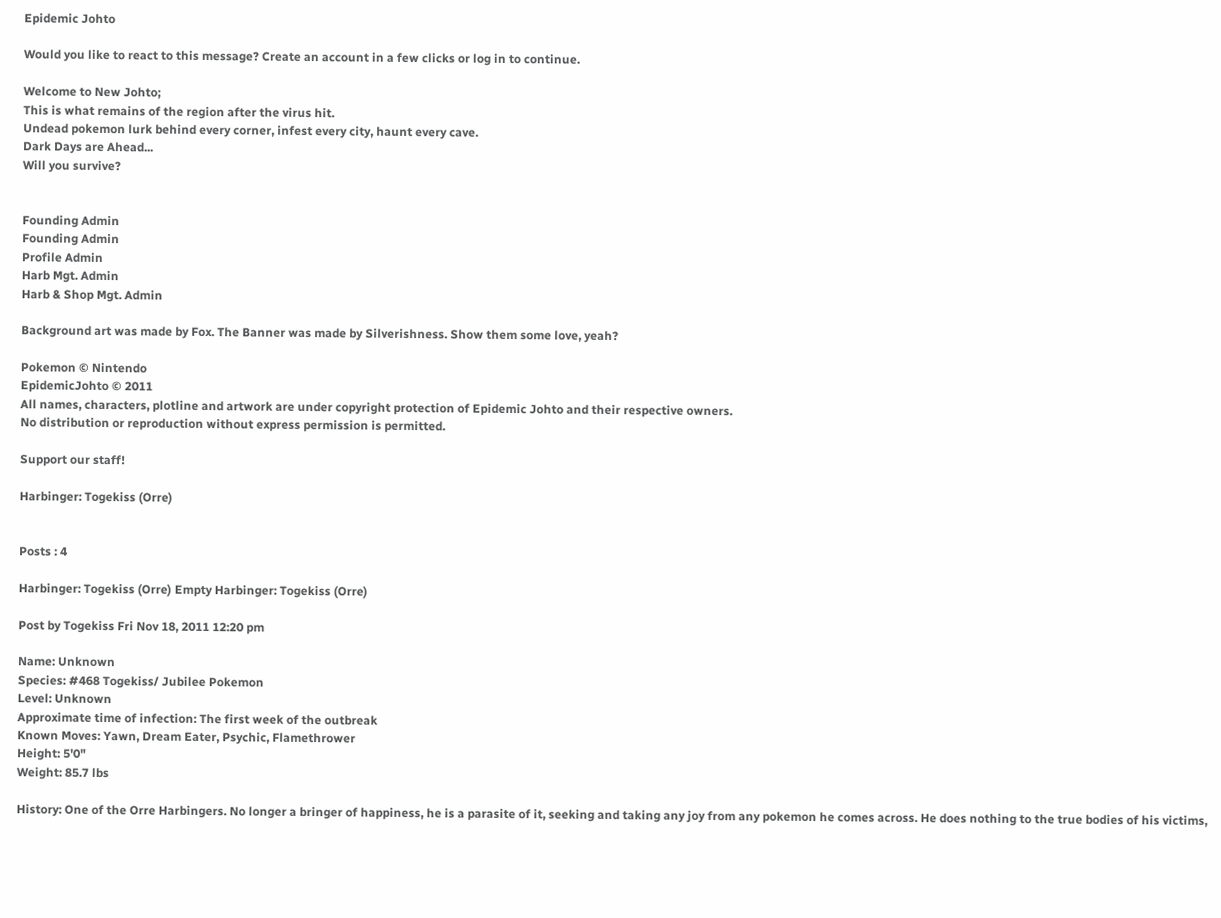Epidemic Johto

Would you like to react to this message? Create an account in a few clicks or log in to continue.

Welcome to New Johto;
This is what remains of the region after the virus hit.
Undead pokemon lurk behind every corner, infest every city, haunt every cave.
Dark Days are Ahead...
Will you survive?


Founding Admin
Founding Admin
Profile Admin
Harb Mgt. Admin
Harb & Shop Mgt. Admin

Background art was made by Fox. The Banner was made by Silverishness. Show them some love, yeah?

Pokemon © Nintendo
EpidemicJohto © 2011
All names, characters, plotline and artwork are under copyright protection of Epidemic Johto and their respective owners.
No distribution or reproduction without express permission is permitted.

Support our staff!

Harbinger: Togekiss (Orre)


Posts : 4

Harbinger: Togekiss (Orre) Empty Harbinger: Togekiss (Orre)

Post by Togekiss Fri Nov 18, 2011 12:20 pm

Name: Unknown
Species: #468 Togekiss/ Jubilee Pokemon
Level: Unknown
Approximate time of infection: The first week of the outbreak
Known Moves: Yawn, Dream Eater, Psychic, Flamethrower
Height: 5'0"
Weight: 85.7 lbs

History: One of the Orre Harbingers. No longer a bringer of happiness, he is a parasite of it, seeking and taking any joy from any pokemon he comes across. He does nothing to the true bodies of his victims,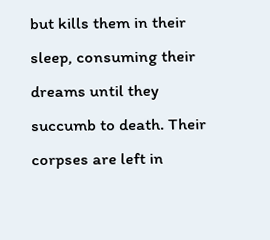but kills them in their sleep, consuming their dreams until they succumb to death. Their corpses are left in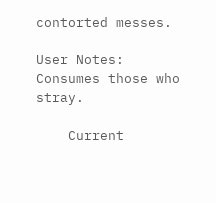contorted messes.

User Notes: Consumes those who stray.

    Current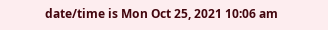date/time is Mon Oct 25, 2021 10:06 am